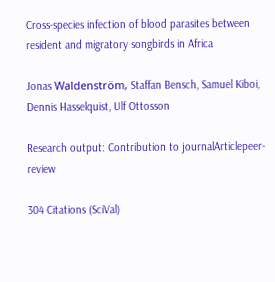Cross-species infection of blood parasites between resident and migratory songbirds in Africa

Jonas Waldenström, Staffan Bensch, Samuel Kiboi, Dennis Hasselquist, Ulf Ottosson

Research output: Contribution to journalArticlepeer-review

304 Citations (SciVal)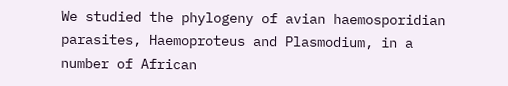We studied the phylogeny of avian haemosporidian parasites, Haemoproteus and Plasmodium, in a number of African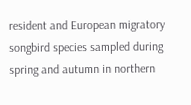resident and European migratory songbird species sampled during spring and autumn in northern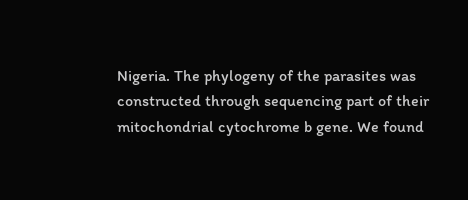Nigeria. The phylogeny of the parasites was constructed through sequencing part of their mitochondrial cytochrome b gene. We found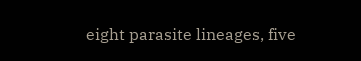eight parasite lineages, five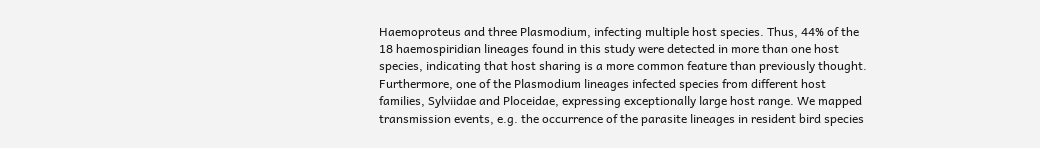Haemoproteus and three Plasmodium, infecting multiple host species. Thus, 44% of the 18 haemospiridian lineages found in this study were detected in more than one host species, indicating that host sharing is a more common feature than previously thought. Furthermore, one of the Plasmodium lineages infected species from different host families, Sylviidae and Ploceidae, expressing exceptionally large host range. We mapped transmission events, e.g. the occurrence of the parasite lineages in resident bird species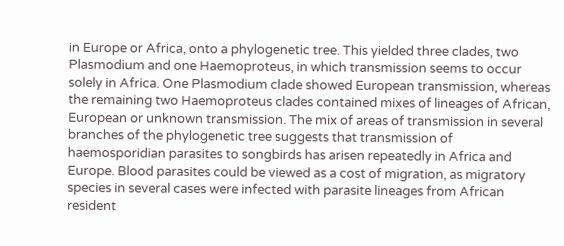in Europe or Africa, onto a phylogenetic tree. This yielded three clades, two Plasmodium and one Haemoproteus, in which transmission seems to occur solely in Africa. One Plasmodium clade showed European transmission, whereas the remaining two Haemoproteus clades contained mixes of lineages of African, European or unknown transmission. The mix of areas of transmission in several branches of the phylogenetic tree suggests that transmission of haemosporidian parasites to songbirds has arisen repeatedly in Africa and Europe. Blood parasites could be viewed as a cost of migration, as migratory species in several cases were infected with parasite lineages from African resident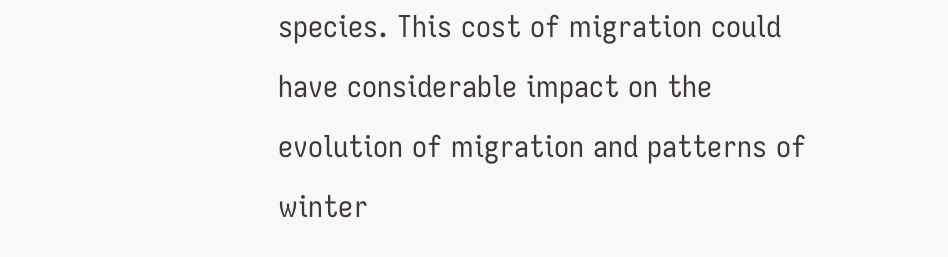species. This cost of migration could have considerable impact on the evolution of migration and patterns of winter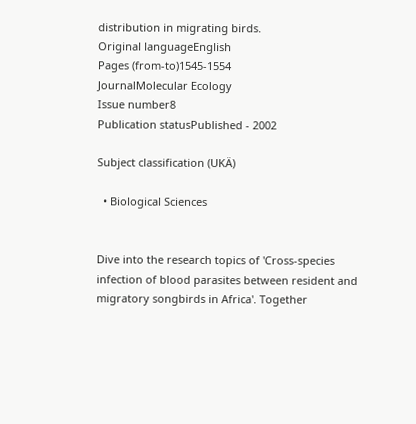distribution in migrating birds.
Original languageEnglish
Pages (from-to)1545-1554
JournalMolecular Ecology
Issue number8
Publication statusPublished - 2002

Subject classification (UKÄ)

  • Biological Sciences


Dive into the research topics of 'Cross-species infection of blood parasites between resident and migratory songbirds in Africa'. Together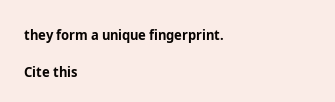they form a unique fingerprint.

Cite this